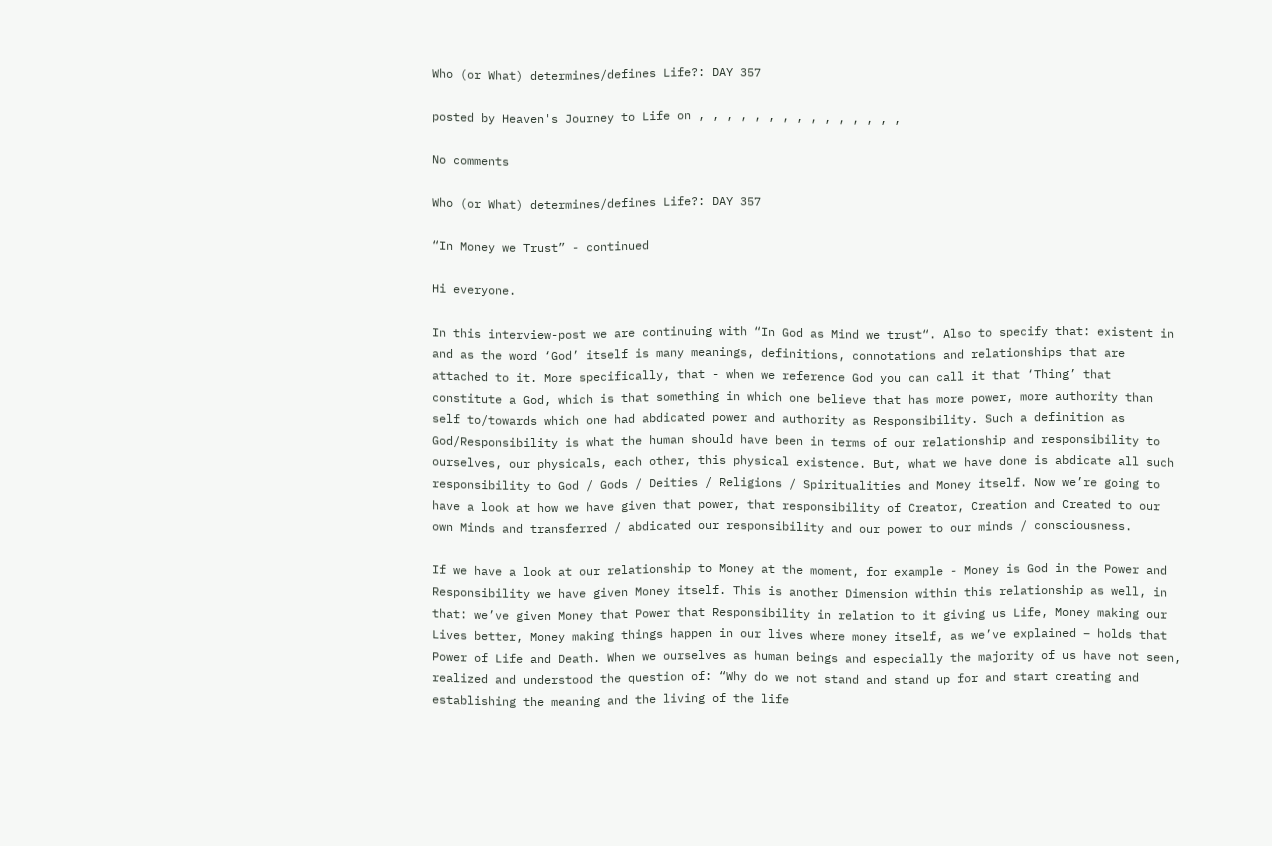Who (or What) determines/defines Life?: DAY 357

posted by Heaven's Journey to Life on , , , , , , , , , , , , , , ,

No comments

Who (or What) determines/defines Life?: DAY 357

“In Money we Trust” - continued

Hi everyone.

In this interview-post we are continuing with “In God as Mind we trust“. Also to specify that: existent in and as the word ‘God’ itself is many meanings, definitions, connotations and relationships that are attached to it. More specifically, that - when we reference God you can call it that ‘Thing’ that constitute a God, which is that something in which one believe that has more power, more authority than self to/towards which one had abdicated power and authority as Responsibility. Such a definition as God/Responsibility is what the human should have been in terms of our relationship and responsibility to ourselves, our physicals, each other, this physical existence. But, what we have done is abdicate all such responsibility to God / Gods / Deities / Religions / Spiritualities and Money itself. Now we’re going to have a look at how we have given that power, that responsibility of Creator, Creation and Created to our own Minds and transferred / abdicated our responsibility and our power to our minds / consciousness.

If we have a look at our relationship to Money at the moment, for example - Money is God in the Power and Responsibility we have given Money itself. This is another Dimension within this relationship as well, in that: we’ve given Money that Power that Responsibility in relation to it giving us Life, Money making our Lives better, Money making things happen in our lives where money itself, as we’ve explained – holds that Power of Life and Death. When we ourselves as human beings and especially the majority of us have not seen, realized and understood the question of: “Why do we not stand and stand up for and start creating and establishing the meaning and the living of the life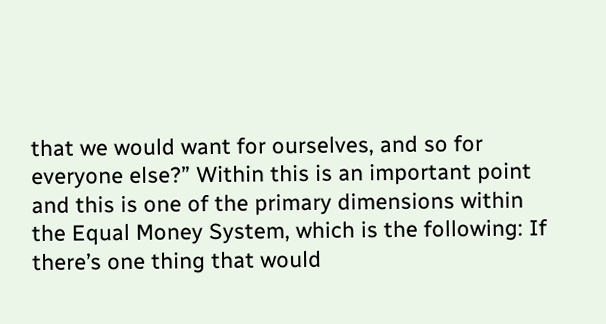that we would want for ourselves, and so for everyone else?” Within this is an important point and this is one of the primary dimensions within the Equal Money System, which is the following: If there’s one thing that would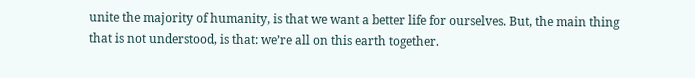unite the majority of humanity, is that we want a better life for ourselves. But, the main thing that is not understood, is that: we’re all on this earth together.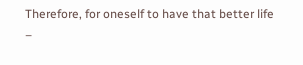Therefore, for oneself to have that better life –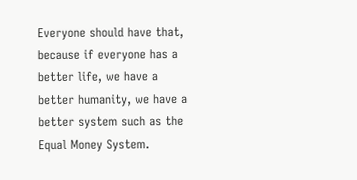Everyone should have that, because if everyone has a better life, we have a better humanity, we have a better system such as the Equal Money System.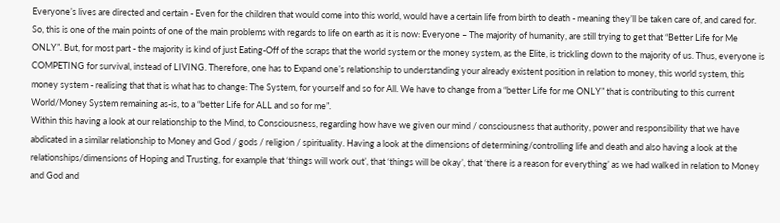Everyone’s lives are directed and certain - Even for the children that would come into this world, would have a certain life from birth to death - meaning they’ll be taken care of, and cared for. So, this is one of the main points of one of the main problems with regards to life on earth as it is now: Everyone – The majority of humanity, are still trying to get that “Better Life for Me ONLY”. But, for most part - the majority is kind of just Eating-Off of the scraps that the world system or the money system, as the Elite, is trickling down to the majority of us. Thus, everyone is COMPETING for survival, instead of LIVING. Therefore, one has to Expand one’s relationship to understanding your already existent position in relation to money, this world system, this money system - realising that that is what has to change: The System, for yourself and so for All. We have to change from a “better Life for me ONLY” that is contributing to this current World/Money System remaining as-is, to a “better Life for ALL and so for me”.
Within this having a look at our relationship to the Mind, to Consciousness, regarding how have we given our mind / consciousness that authority, power and responsibility that we have abdicated in a similar relationship to Money and God / gods / religion / spirituality. Having a look at the dimensions of determining/controlling life and death and also having a look at the relationships/dimensions of Hoping and Trusting, for example that ‘things will work out’, that ‘things will be okay’, that ‘there is a reason for everything’ as we had walked in relation to Money and God and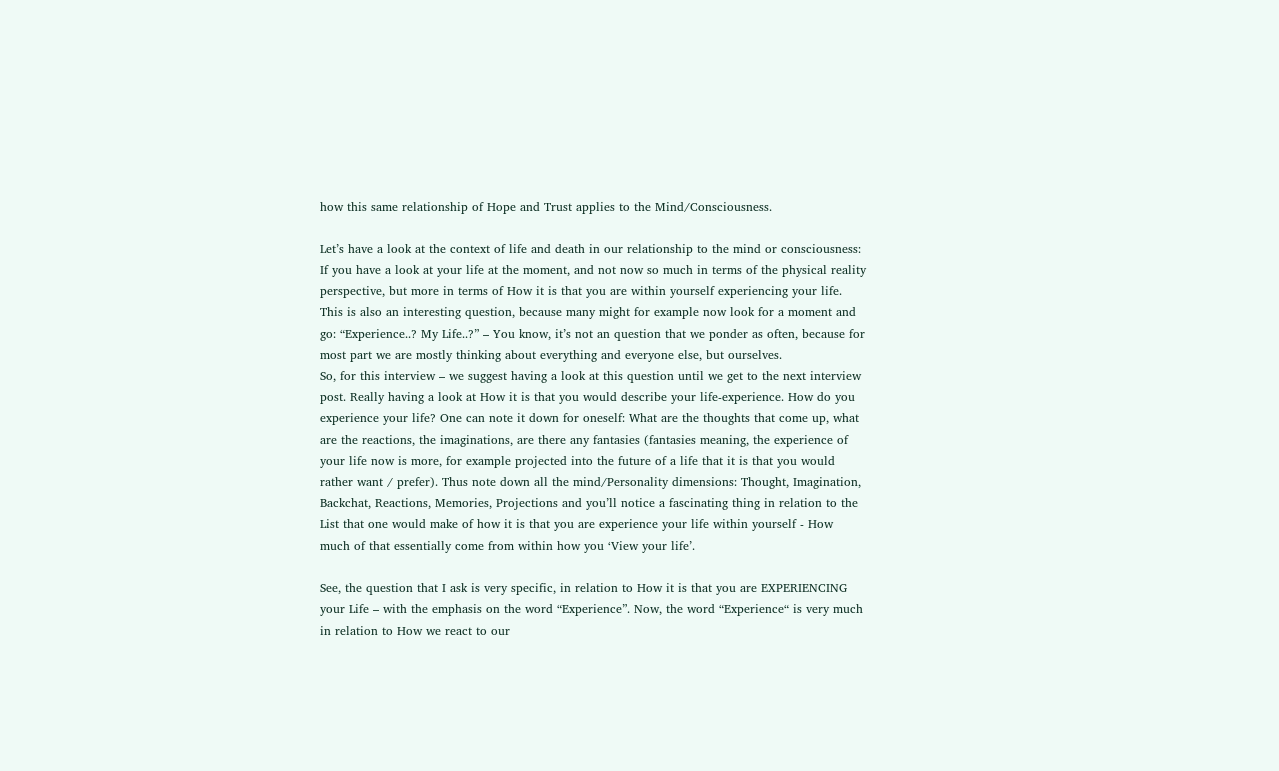how this same relationship of Hope and Trust applies to the Mind/Consciousness.

Let’s have a look at the context of life and death in our relationship to the mind or consciousness: If you have a look at your life at the moment, and not now so much in terms of the physical reality perspective, but more in terms of How it is that you are within yourself experiencing your life. This is also an interesting question, because many might for example now look for a moment and go: “Experience..? My Life..?” – You know, it’s not an question that we ponder as often, because for most part we are mostly thinking about everything and everyone else, but ourselves.
So, for this interview – we suggest having a look at this question until we get to the next interview post. Really having a look at How it is that you would describe your life-experience. How do you experience your life? One can note it down for oneself: What are the thoughts that come up, what are the reactions, the imaginations, are there any fantasies (fantasies meaning, the experience of your life now is more, for example projected into the future of a life that it is that you would rather want / prefer). Thus note down all the mind/Personality dimensions: Thought, Imagination, Backchat, Reactions, Memories, Projections and you’ll notice a fascinating thing in relation to the List that one would make of how it is that you are experience your life within yourself - How much of that essentially come from within how you ‘View your life’.

See, the question that I ask is very specific, in relation to How it is that you are EXPERIENCING your Life – with the emphasis on the word “Experience”. Now, the word “Experience“ is very much in relation to How we react to our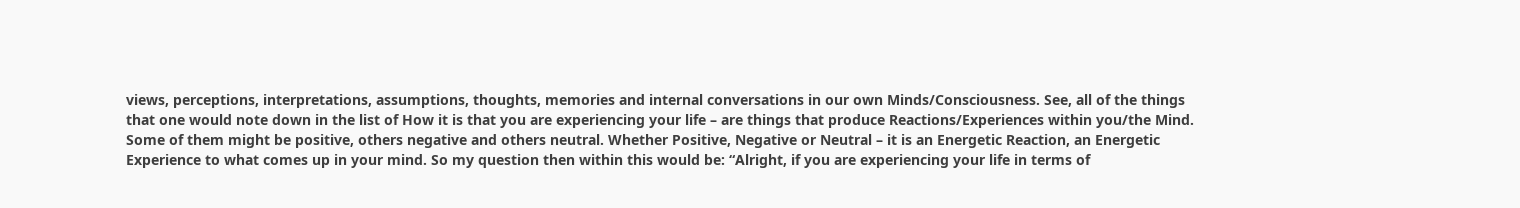views, perceptions, interpretations, assumptions, thoughts, memories and internal conversations in our own Minds/Consciousness. See, all of the things that one would note down in the list of How it is that you are experiencing your life – are things that produce Reactions/Experiences within you/the Mind. Some of them might be positive, others negative and others neutral. Whether Positive, Negative or Neutral – it is an Energetic Reaction, an Energetic Experience to what comes up in your mind. So my question then within this would be: “Alright, if you are experiencing your life in terms of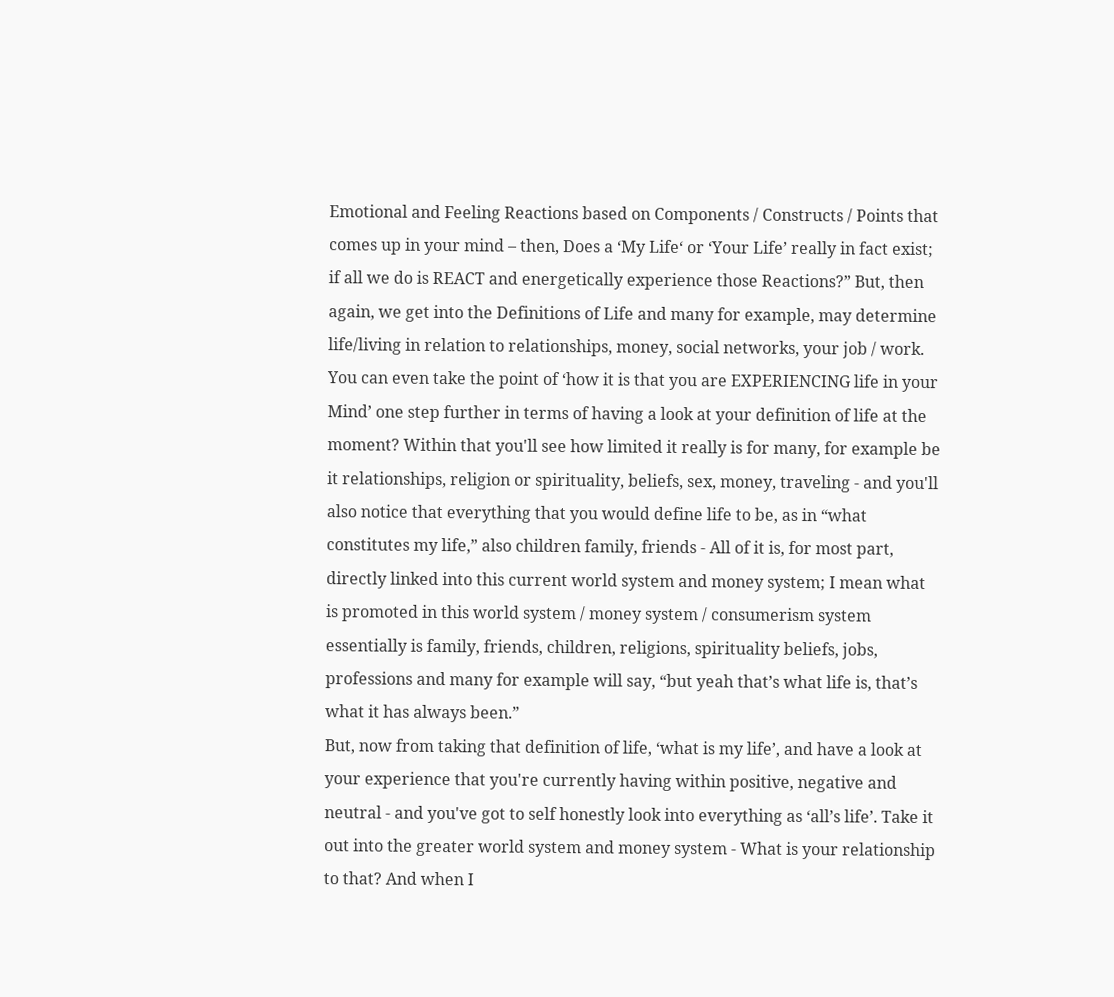Emotional and Feeling Reactions based on Components / Constructs / Points that comes up in your mind – then, Does a ‘My Life‘ or ‘Your Life’ really in fact exist; if all we do is REACT and energetically experience those Reactions?” But, then again, we get into the Definitions of Life and many for example, may determine life/living in relation to relationships, money, social networks, your job / work. You can even take the point of ‘how it is that you are EXPERIENCING life in your Mind’ one step further in terms of having a look at your definition of life at the moment? Within that you'll see how limited it really is for many, for example be it relationships, religion or spirituality, beliefs, sex, money, traveling - and you'll also notice that everything that you would define life to be, as in “what constitutes my life,” also children family, friends - All of it is, for most part, directly linked into this current world system and money system; I mean what is promoted in this world system / money system / consumerism system essentially is family, friends, children, religions, spirituality beliefs, jobs, professions and many for example will say, “but yeah that’s what life is, that’s what it has always been.”
But, now from taking that definition of life, ‘what is my life’, and have a look at your experience that you're currently having within positive, negative and neutral - and you've got to self honestly look into everything as ‘all’s life’. Take it out into the greater world system and money system - What is your relationship to that? And when I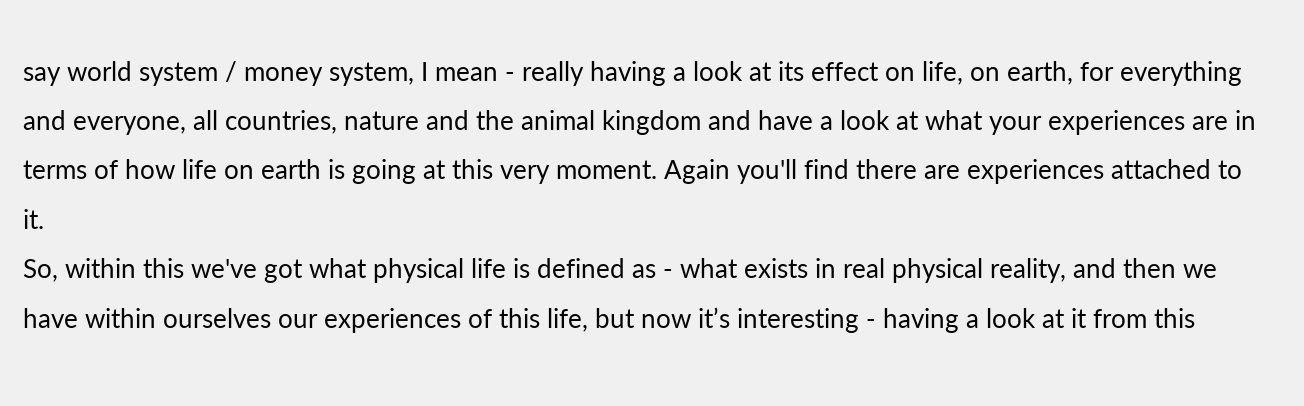say world system / money system, I mean - really having a look at its effect on life, on earth, for everything and everyone, all countries, nature and the animal kingdom and have a look at what your experiences are in terms of how life on earth is going at this very moment. Again you'll find there are experiences attached to it.
So, within this we've got what physical life is defined as - what exists in real physical reality, and then we have within ourselves our experiences of this life, but now it’s interesting - having a look at it from this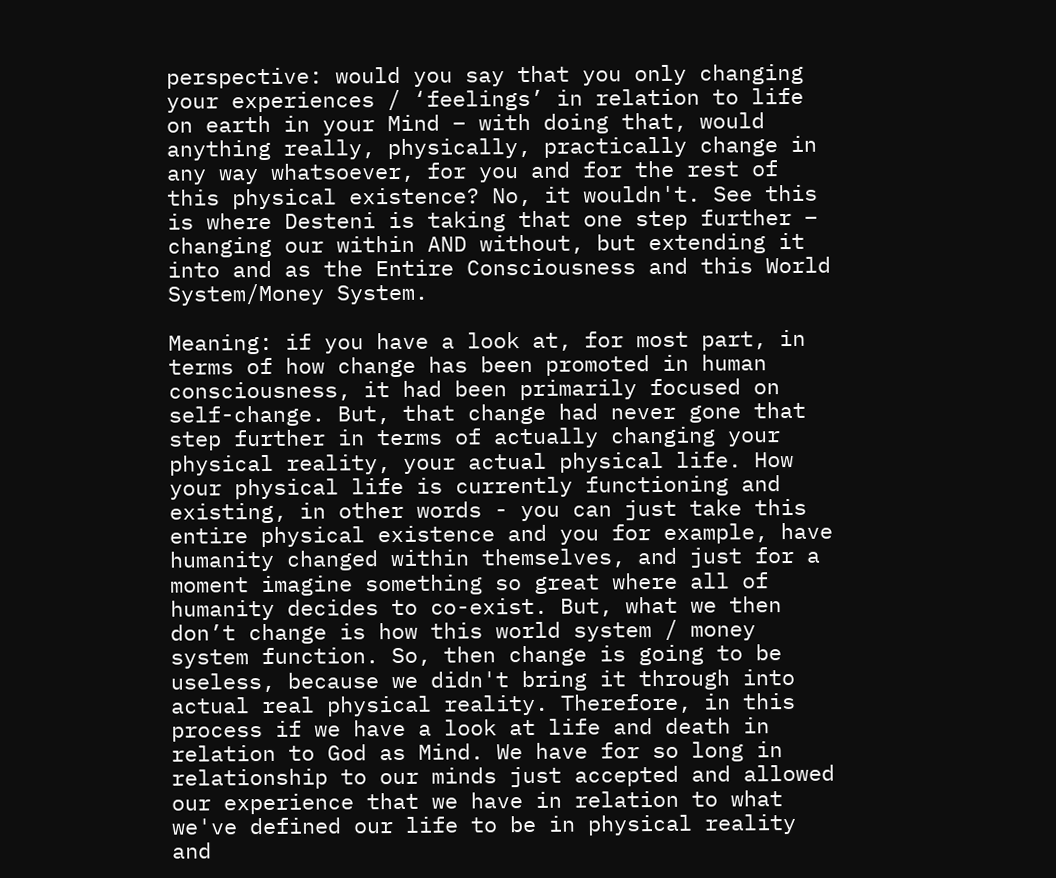perspective: would you say that you only changing your experiences / ‘feelings’ in relation to life on earth in your Mind – with doing that, would anything really, physically, practically change in any way whatsoever, for you and for the rest of this physical existence? No, it wouldn't. See this is where Desteni is taking that one step further – changing our within AND without, but extending it into and as the Entire Consciousness and this World System/Money System.

Meaning: if you have a look at, for most part, in terms of how change has been promoted in human consciousness, it had been primarily focused on self-change. But, that change had never gone that step further in terms of actually changing your physical reality, your actual physical life. How your physical life is currently functioning and existing, in other words - you can just take this entire physical existence and you for example, have humanity changed within themselves, and just for a moment imagine something so great where all of humanity decides to co-exist. But, what we then don’t change is how this world system / money system function. So, then change is going to be useless, because we didn't bring it through into actual real physical reality. Therefore, in this process if we have a look at life and death in relation to God as Mind. We have for so long in relationship to our minds just accepted and allowed our experience that we have in relation to what we've defined our life to be in physical reality and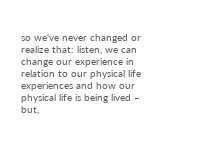so we've never changed or realize that: listen, we can change our experience in relation to our physical life experiences and how our physical life is being lived – but,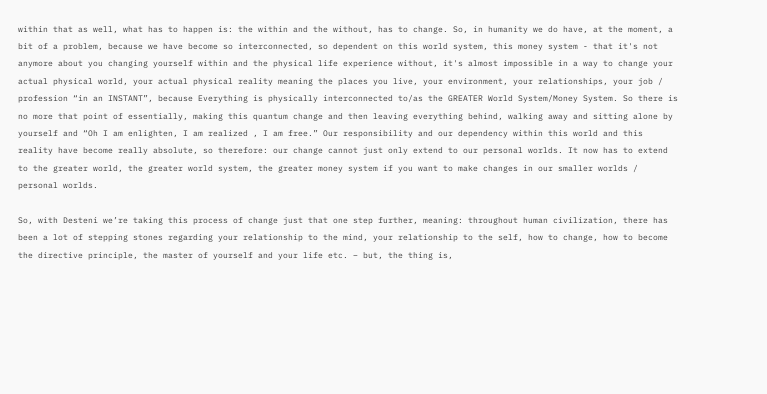within that as well, what has to happen is: the within and the without, has to change. So, in humanity we do have, at the moment, a bit of a problem, because we have become so interconnected, so dependent on this world system, this money system - that it's not anymore about you changing yourself within and the physical life experience without, it's almost impossible in a way to change your actual physical world, your actual physical reality meaning the places you live, your environment, your relationships, your job / profession “in an INSTANT”, because Everything is physically interconnected to/as the GREATER World System/Money System. So there is no more that point of essentially, making this quantum change and then leaving everything behind, walking away and sitting alone by yourself and “Oh I am enlighten, I am realized , I am free.” Our responsibility and our dependency within this world and this reality have become really absolute, so therefore: our change cannot just only extend to our personal worlds. It now has to extend to the greater world, the greater world system, the greater money system if you want to make changes in our smaller worlds / personal worlds.

So, with Desteni we’re taking this process of change just that one step further, meaning: throughout human civilization, there has been a lot of stepping stones regarding your relationship to the mind, your relationship to the self, how to change, how to become the directive principle, the master of yourself and your life etc. – but, the thing is,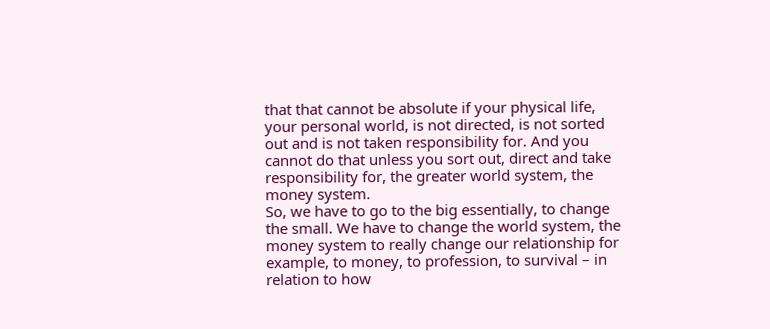that that cannot be absolute if your physical life, your personal world, is not directed, is not sorted out and is not taken responsibility for. And you cannot do that unless you sort out, direct and take responsibility for, the greater world system, the money system.
So, we have to go to the big essentially, to change the small. We have to change the world system, the money system to really change our relationship for example, to money, to profession, to survival – in relation to how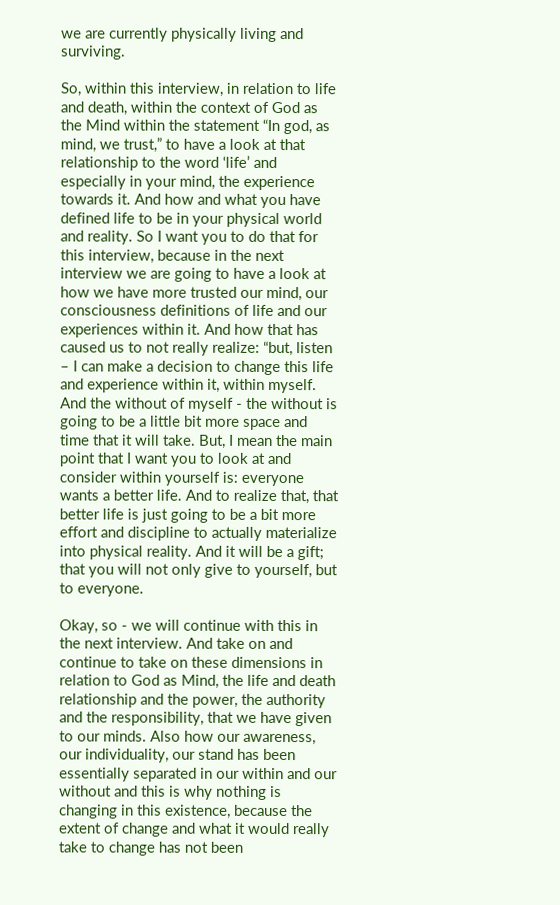we are currently physically living and surviving.

So, within this interview, in relation to life and death, within the context of God as the Mind within the statement “In god, as mind, we trust,” to have a look at that relationship to the word ‘life’ and especially in your mind, the experience towards it. And how and what you have defined life to be in your physical world and reality. So I want you to do that for this interview, because in the next interview we are going to have a look at how we have more trusted our mind, our consciousness definitions of life and our experiences within it. And how that has caused us to not really realize: “but, listen – I can make a decision to change this life and experience within it, within myself. And the without of myself - the without is going to be a little bit more space and time that it will take. But, I mean the main point that I want you to look at and consider within yourself is: everyone wants a better life. And to realize that, that better life is just going to be a bit more effort and discipline to actually materialize into physical reality. And it will be a gift; that you will not only give to yourself, but to everyone.

Okay, so - we will continue with this in the next interview. And take on and continue to take on these dimensions in relation to God as Mind, the life and death relationship and the power, the authority and the responsibility, that we have given to our minds. Also how our awareness, our individuality, our stand has been essentially separated in our within and our without and this is why nothing is changing in this existence, because the extent of change and what it would really take to change has not been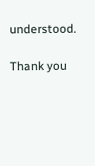understood.

Thank you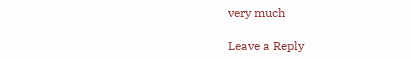very much

Leave a Reply